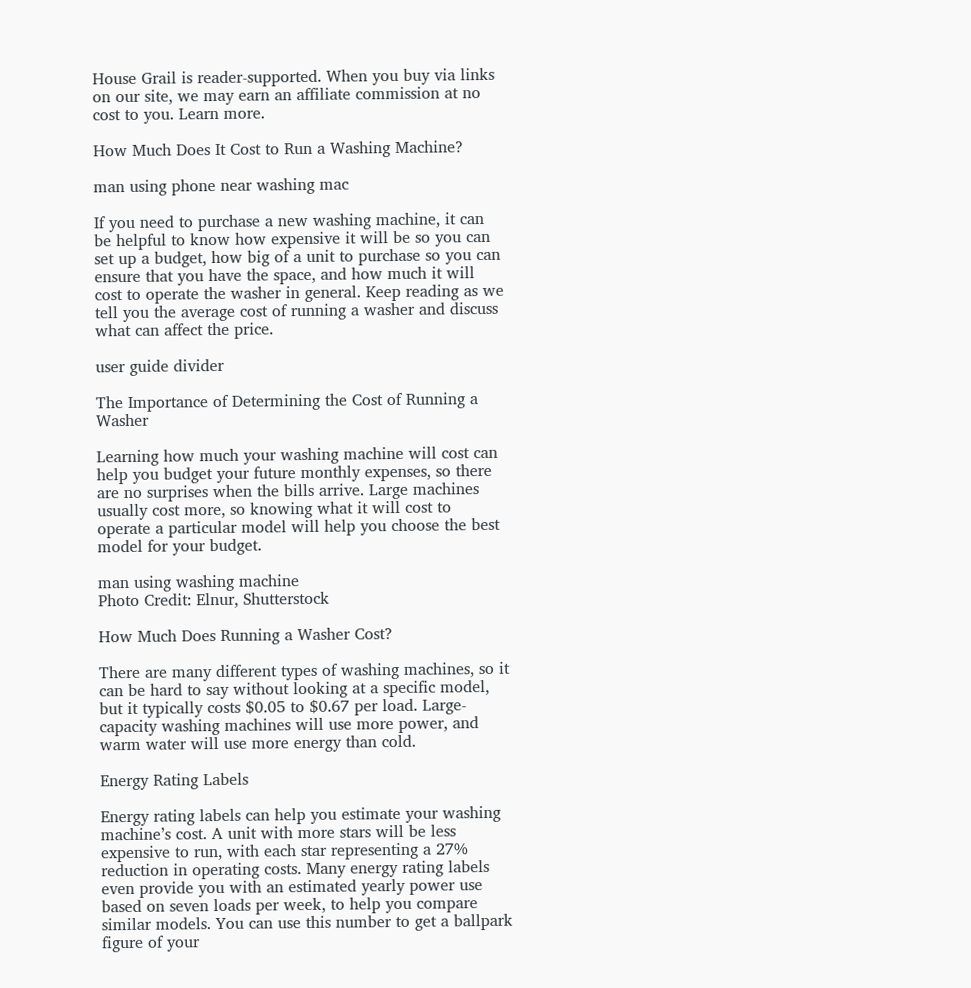House Grail is reader-supported. When you buy via links on our site, we may earn an affiliate commission at no cost to you. Learn more.

How Much Does It Cost to Run a Washing Machine?

man using phone near washing mac

If you need to purchase a new washing machine, it can be helpful to know how expensive it will be so you can set up a budget, how big of a unit to purchase so you can ensure that you have the space, and how much it will cost to operate the washer in general. Keep reading as we tell you the average cost of running a washer and discuss what can affect the price.

user guide divider

The Importance of Determining the Cost of Running a Washer

Learning how much your washing machine will cost can help you budget your future monthly expenses, so there are no surprises when the bills arrive. Large machines usually cost more, so knowing what it will cost to operate a particular model will help you choose the best model for your budget.

man using washing machine
Photo Credit: Elnur, Shutterstock

How Much Does Running a Washer Cost?

There are many different types of washing machines, so it can be hard to say without looking at a specific model, but it typically costs $0.05 to $0.67 per load. Large-capacity washing machines will use more power, and warm water will use more energy than cold.

Energy Rating Labels

Energy rating labels can help you estimate your washing machine’s cost. A unit with more stars will be less expensive to run, with each star representing a 27% reduction in operating costs. Many energy rating labels even provide you with an estimated yearly power use based on seven loads per week, to help you compare similar models. You can use this number to get a ballpark figure of your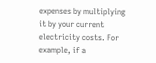expenses by multiplying it by your current electricity costs. For example, if a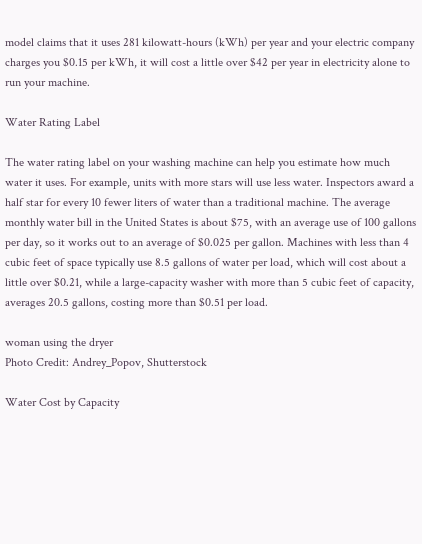model claims that it uses 281 kilowatt-hours (kWh) per year and your electric company charges you $0.15 per kWh, it will cost a little over $42 per year in electricity alone to run your machine.

Water Rating Label

The water rating label on your washing machine can help you estimate how much water it uses. For example, units with more stars will use less water. Inspectors award a half star for every 10 fewer liters of water than a traditional machine. The average monthly water bill in the United States is about $75, with an average use of 100 gallons per day, so it works out to an average of $0.025 per gallon. Machines with less than 4 cubic feet of space typically use 8.5 gallons of water per load, which will cost about a little over $0.21, while a large-capacity washer with more than 5 cubic feet of capacity, averages 20.5 gallons, costing more than $0.51 per load.

woman using the dryer
Photo Credit: Andrey_Popov, Shutterstock

Water Cost by Capacity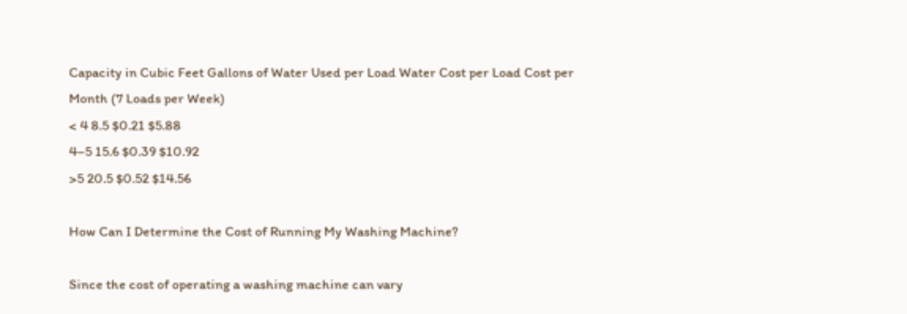Capacity in Cubic Feet Gallons of Water Used per Load Water Cost per Load Cost per Month (7 Loads per Week)
< 4 8.5 $0.21 $5.88
4–5 15.6 $0.39 $10.92
>5 20.5 $0.52 $14.56

How Can I Determine the Cost of Running My Washing Machine?

Since the cost of operating a washing machine can vary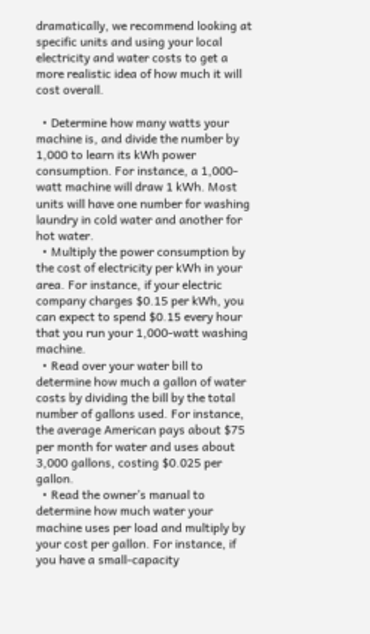dramatically, we recommend looking at specific units and using your local electricity and water costs to get a more realistic idea of how much it will cost overall.

  • Determine how many watts your machine is, and divide the number by 1,000 to learn its kWh power consumption. For instance, a 1,000-watt machine will draw 1 kWh. Most units will have one number for washing laundry in cold water and another for hot water.
  • Multiply the power consumption by the cost of electricity per kWh in your area. For instance, if your electric company charges $0.15 per kWh, you can expect to spend $0.15 every hour that you run your 1,000-watt washing machine.
  • Read over your water bill to determine how much a gallon of water costs by dividing the bill by the total number of gallons used. For instance, the average American pays about $75 per month for water and uses about 3,000 gallons, costing $0.025 per gallon.
  • Read the owner’s manual to determine how much water your machine uses per load and multiply by your cost per gallon. For instance, if you have a small-capacity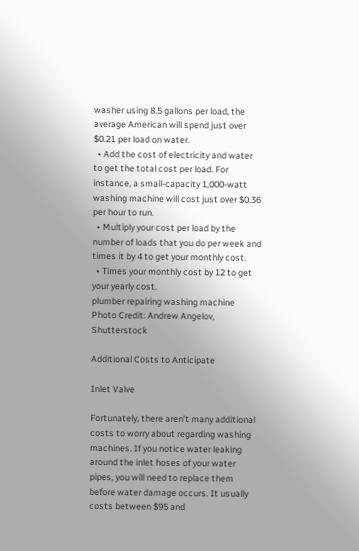washer using 8.5 gallons per load, the average American will spend just over $0.21 per load on water.
  • Add the cost of electricity and water to get the total cost per load. For instance, a small-capacity 1,000-watt washing machine will cost just over $0.36 per hour to run.
  • Multiply your cost per load by the number of loads that you do per week and times it by 4 to get your monthly cost.
  • Times your monthly cost by 12 to get your yearly cost.
plumber repairing washing machine
Photo Credit: Andrew Angelov, Shutterstock

Additional Costs to Anticipate

Inlet Valve

Fortunately, there aren’t many additional costs to worry about regarding washing machines. If you notice water leaking around the inlet hoses of your water pipes, you will need to replace them before water damage occurs. It usually costs between $95 and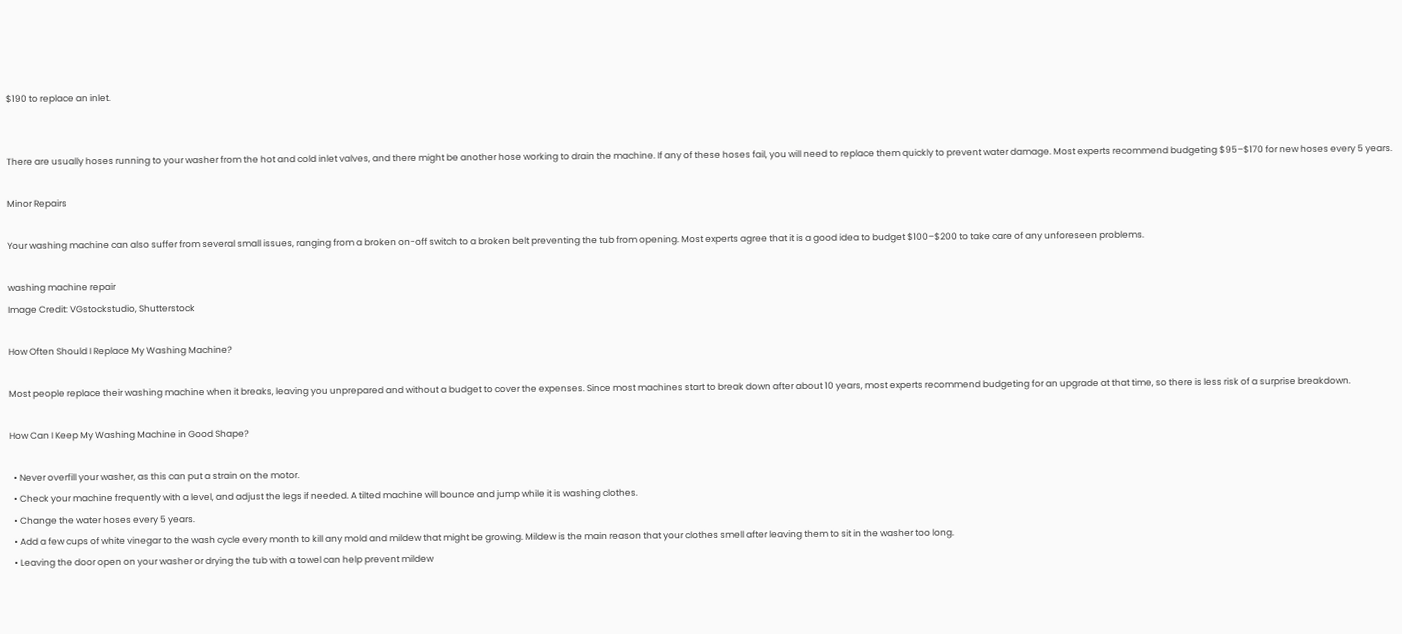$190 to replace an inlet.


There are usually hoses running to your washer from the hot and cold inlet valves, and there might be another hose working to drain the machine. If any of these hoses fail, you will need to replace them quickly to prevent water damage. Most experts recommend budgeting $95–$170 for new hoses every 5 years.

Minor Repairs

Your washing machine can also suffer from several small issues, ranging from a broken on-off switch to a broken belt preventing the tub from opening. Most experts agree that it is a good idea to budget $100–$200 to take care of any unforeseen problems.

washing machine repair
Image Credit: VGstockstudio, Shutterstock

How Often Should I Replace My Washing Machine?

Most people replace their washing machine when it breaks, leaving you unprepared and without a budget to cover the expenses. Since most machines start to break down after about 10 years, most experts recommend budgeting for an upgrade at that time, so there is less risk of a surprise breakdown.

How Can I Keep My Washing Machine in Good Shape?

  • Never overfill your washer, as this can put a strain on the motor.
  • Check your machine frequently with a level, and adjust the legs if needed. A tilted machine will bounce and jump while it is washing clothes.
  • Change the water hoses every 5 years.
  • Add a few cups of white vinegar to the wash cycle every month to kill any mold and mildew that might be growing. Mildew is the main reason that your clothes smell after leaving them to sit in the washer too long.
  • Leaving the door open on your washer or drying the tub with a towel can help prevent mildew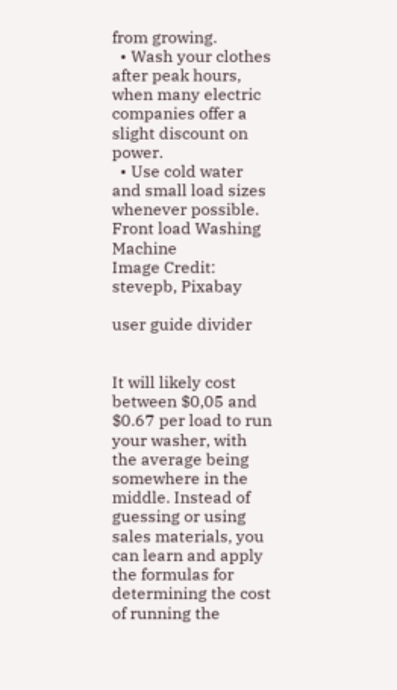from growing.
  • Wash your clothes after peak hours, when many electric companies offer a slight discount on power.
  • Use cold water and small load sizes whenever possible.
Front load Washing Machine
Image Credit: stevepb, Pixabay

user guide divider


It will likely cost between $0,05 and $0.67 per load to run your washer, with the average being somewhere in the middle. Instead of guessing or using sales materials, you can learn and apply the formulas for determining the cost of running the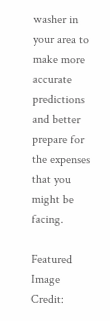washer in your area to make more accurate predictions and better prepare for the expenses that you might be facing.

Featured Image Credit: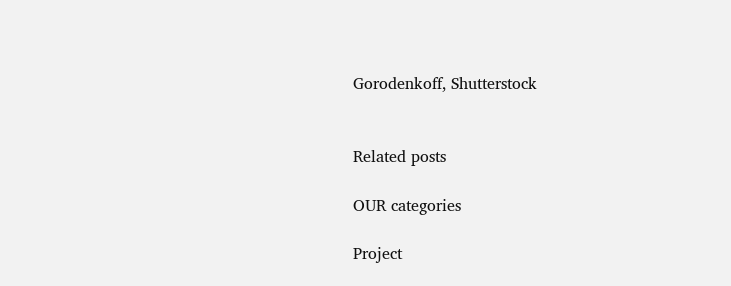Gorodenkoff, Shutterstock


Related posts

OUR categories

Project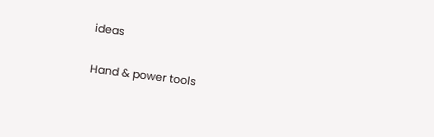ideas

Hand & power tools